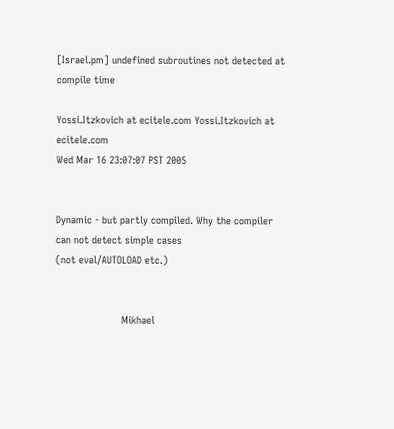[Israel.pm] undefined subroutines not detected at compile time

Yossi.Itzkovich at ecitele.com Yossi.Itzkovich at ecitele.com
Wed Mar 16 23:07:07 PST 2005


Dynamic - but partly compiled. Why the compiler can not detect simple cases
(not eval/AUTOLOAD etc.)


                      Mikhael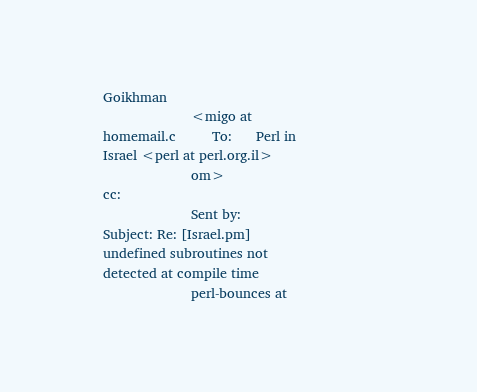Goikhman
                      <migo at homemail.c         To:      Perl in Israel <perl at perl.org.il>
                      om>                      cc:
                      Sent by:                 Subject: Re: [Israel.pm] undefined subroutines not detected at compile time
                      perl-bounces at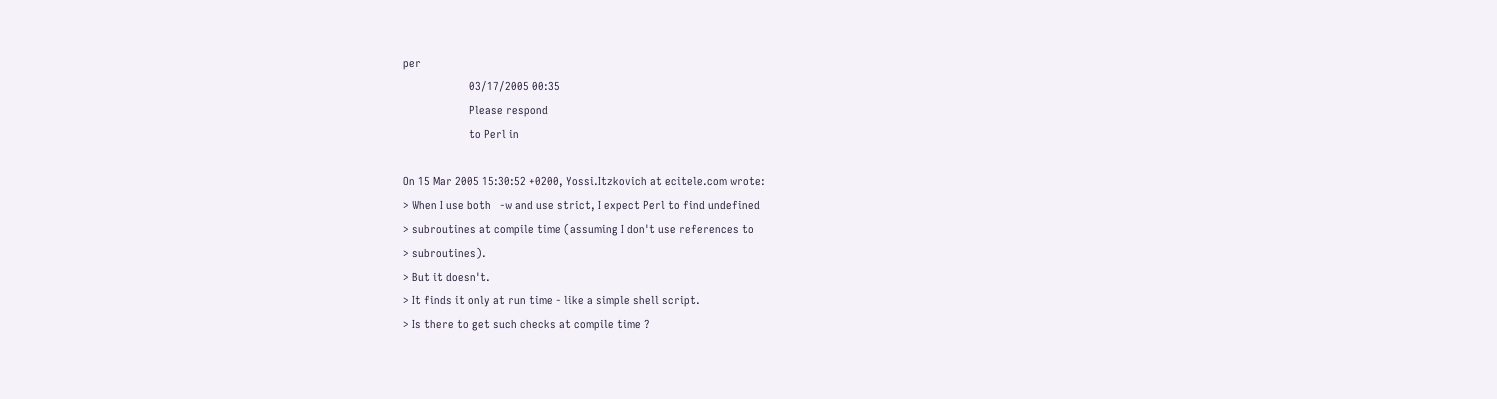per
                      03/17/2005 00:35
                      Please respond
                      to Perl in

On 15 Mar 2005 15:30:52 +0200, Yossi.Itzkovich at ecitele.com wrote:
> When I use both   -w and use strict, I expect Perl to find undefined
> subroutines at compile time (assuming I don't use references to
> subroutines).
> But it doesn't.
> It finds it only at run time - like a simple shell script.
> Is there to get such checks at compile time ?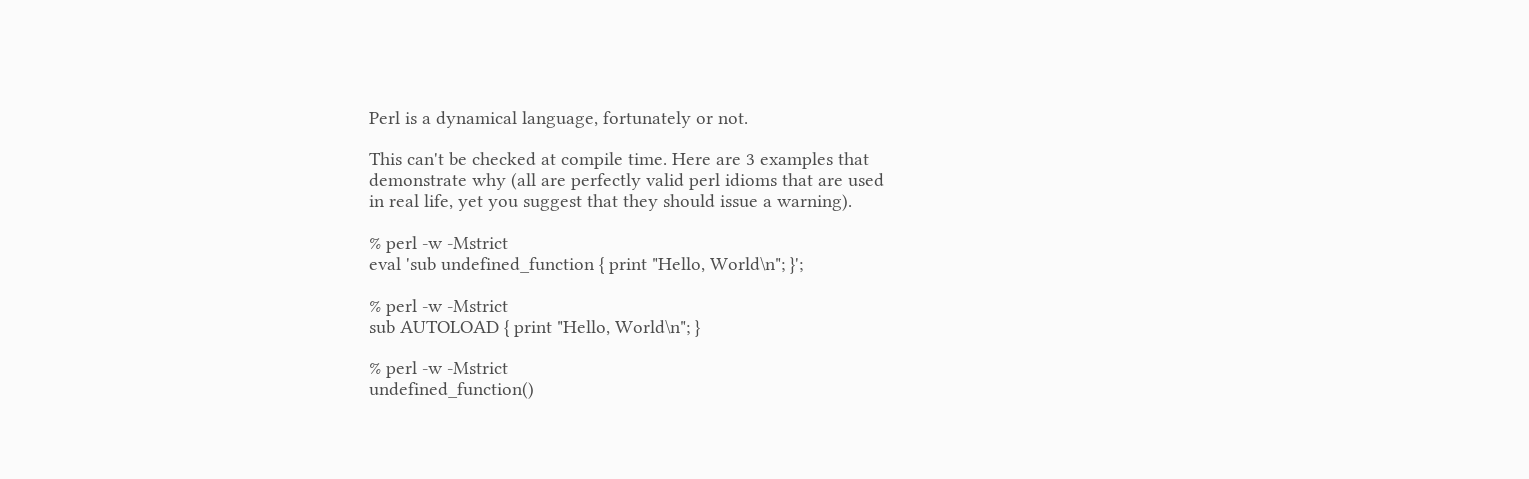Perl is a dynamical language, fortunately or not.

This can't be checked at compile time. Here are 3 examples that
demonstrate why (all are perfectly valid perl idioms that are used
in real life, yet you suggest that they should issue a warning).

% perl -w -Mstrict
eval 'sub undefined_function { print "Hello, World\n"; }';

% perl -w -Mstrict
sub AUTOLOAD { print "Hello, World\n"; }

% perl -w -Mstrict
undefined_function()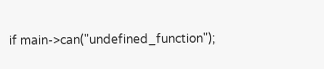if main->can("undefined_function");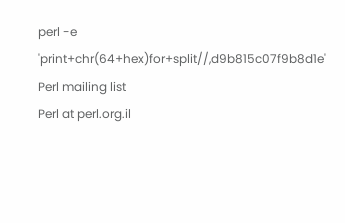perl -e 'print+chr(64+hex)for+split//,d9b815c07f9b8d1e'
Perl mailing list
Perl at perl.org.il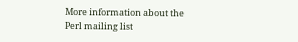More information about the Perl mailing list